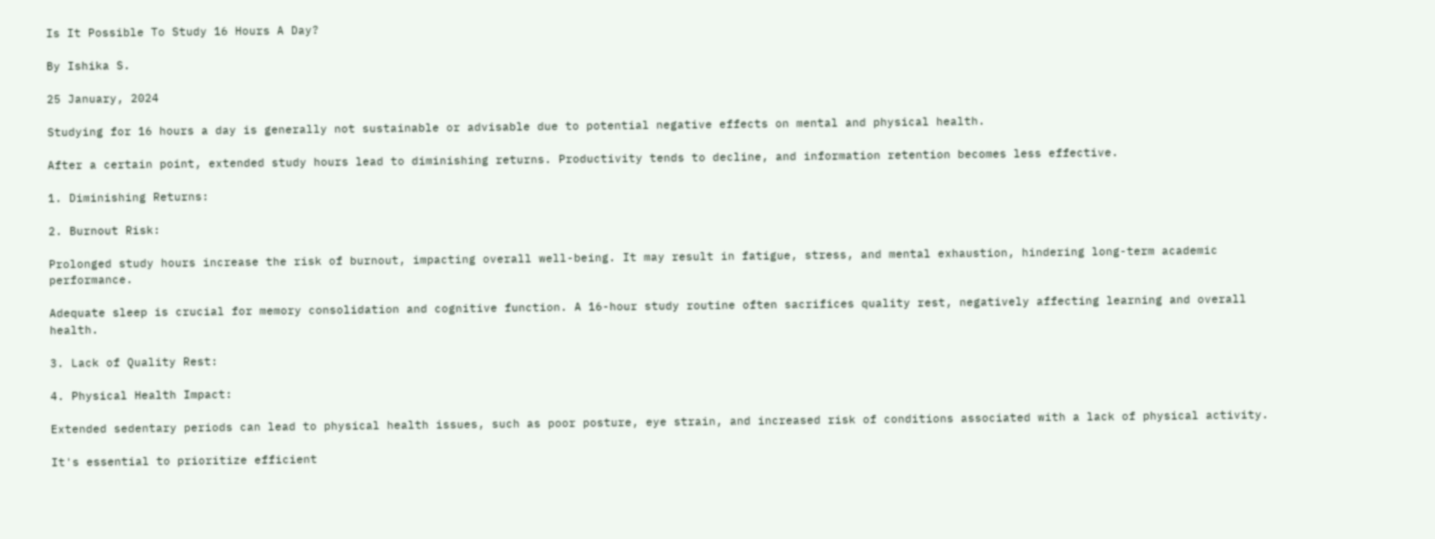Is It Possible To Study 16 Hours A Day?

By Ishika S.

25 January, 2024

Studying for 16 hours a day is generally not sustainable or advisable due to potential negative effects on mental and physical health.

After a certain point, extended study hours lead to diminishing returns. Productivity tends to decline, and information retention becomes less effective.

1. Diminishing Returns:

2. Burnout Risk:

Prolonged study hours increase the risk of burnout, impacting overall well-being. It may result in fatigue, stress, and mental exhaustion, hindering long-term academic performance.

Adequate sleep is crucial for memory consolidation and cognitive function. A 16-hour study routine often sacrifices quality rest, negatively affecting learning and overall health.

3. Lack of Quality Rest:

4. Physical Health Impact:

Extended sedentary periods can lead to physical health issues, such as poor posture, eye strain, and increased risk of conditions associated with a lack of physical activity.

It's essential to prioritize efficient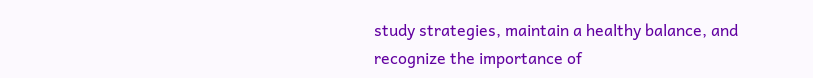study strategies, maintain a healthy balance, and recognize the importance of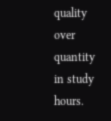quality over quantity in study hours.